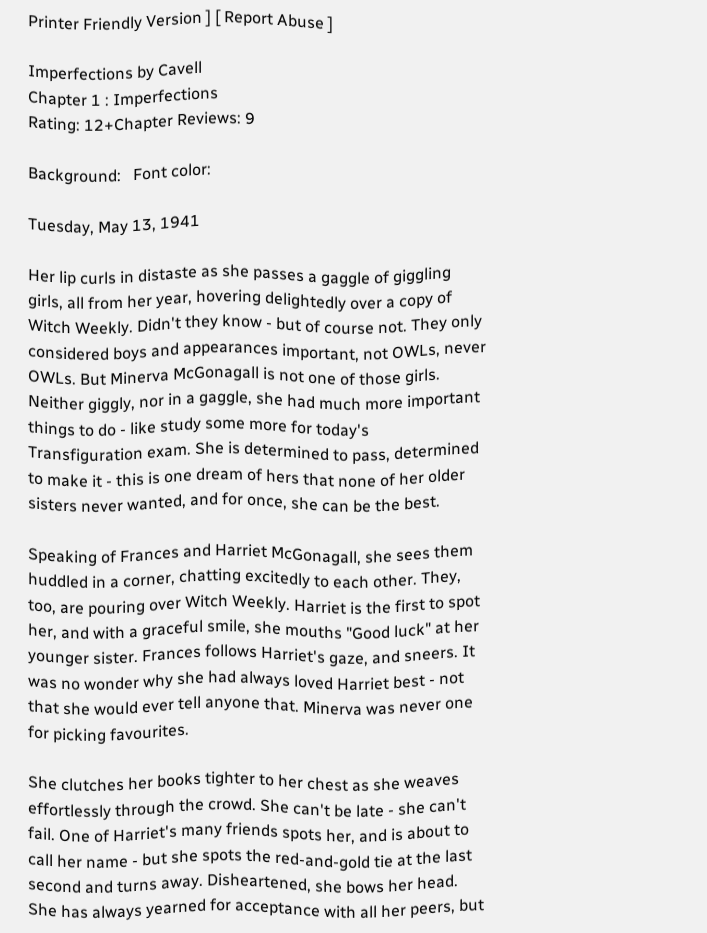Printer Friendly Version ] [ Report Abuse ]

Imperfections by Cavell
Chapter 1 : Imperfections
Rating: 12+Chapter Reviews: 9

Background:   Font color:

Tuesday, May 13, 1941

Her lip curls in distaste as she passes a gaggle of giggling girls, all from her year, hovering delightedly over a copy of Witch Weekly. Didn't they know - but of course not. They only considered boys and appearances important, not OWLs, never OWLs. But Minerva McGonagall is not one of those girls. Neither giggly, nor in a gaggle, she had much more important things to do - like study some more for today's Transfiguration exam. She is determined to pass, determined to make it - this is one dream of hers that none of her older sisters never wanted, and for once, she can be the best.

Speaking of Frances and Harriet McGonagall, she sees them huddled in a corner, chatting excitedly to each other. They, too, are pouring over Witch Weekly. Harriet is the first to spot her, and with a graceful smile, she mouths "Good luck" at her younger sister. Frances follows Harriet's gaze, and sneers. It was no wonder why she had always loved Harriet best - not that she would ever tell anyone that. Minerva was never one for picking favourites.

She clutches her books tighter to her chest as she weaves effortlessly through the crowd. She can't be late - she can't fail. One of Harriet's many friends spots her, and is about to call her name - but she spots the red-and-gold tie at the last second and turns away. Disheartened, she bows her head. She has always yearned for acceptance with all her peers, but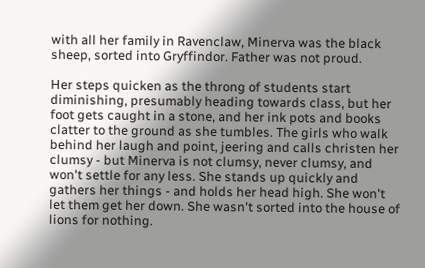with all her family in Ravenclaw, Minerva was the black sheep, sorted into Gryffindor. Father was not proud.

Her steps quicken as the throng of students start diminishing, presumably heading towards class, but her foot gets caught in a stone, and her ink pots and books clatter to the ground as she tumbles. The girls who walk behind her laugh and point, jeering and calls christen her clumsy - but Minerva is not clumsy, never clumsy, and won't settle for any less. She stands up quickly and gathers her things - and holds her head high. She won't let them get her down. She wasn't sorted into the house of lions for nothing.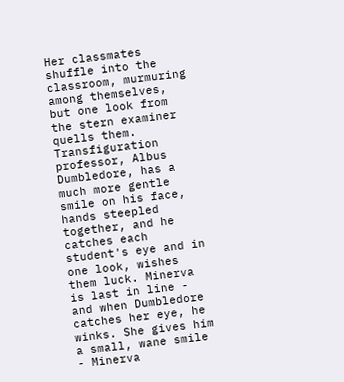Her classmates shuffle into the classroom, murmuring among themselves, but one look from the stern examiner quells them. Transfiguration professor, Albus Dumbledore, has a much more gentle smile on his face, hands steepled together, and he catches each student's eye and in one look, wishes them luck. Minerva is last in line - and when Dumbledore catches her eye, he winks. She gives him a small, wane smile - Minerva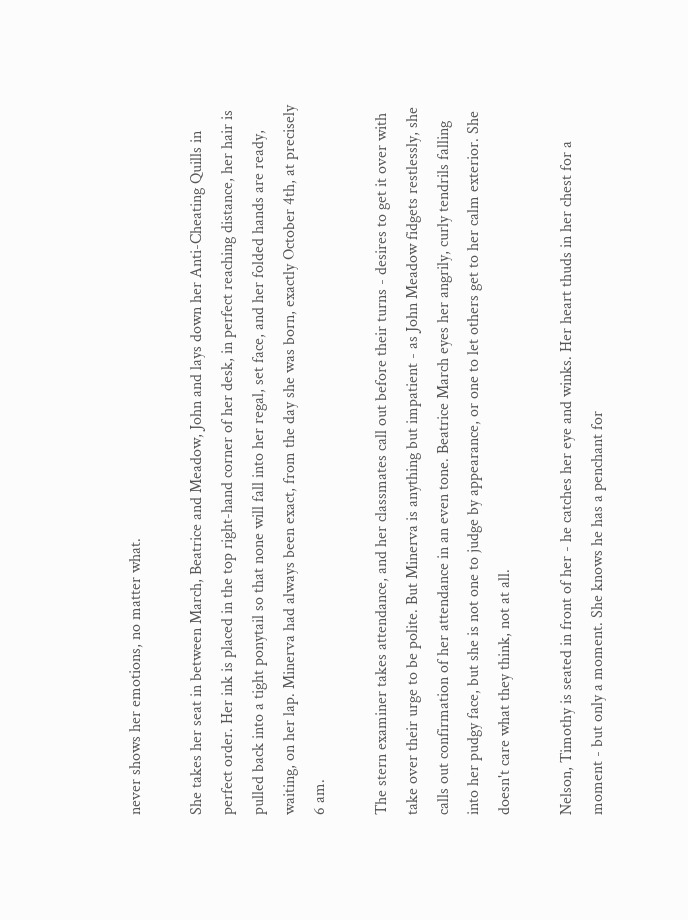never shows her emotions, no matter what.

She takes her seat in between March, Beatrice and Meadow, John and lays down her Anti-Cheating Quills in perfect order. Her ink is placed in the top right-hand corner of her desk, in perfect reaching distance, her hair is pulled back into a tight ponytail so that none will fall into her regal, set face, and her folded hands are ready, waiting, on her lap. Minerva had always been exact, from the day she was born, exactly October 4th, at precisely 6 am.

The stern examiner takes attendance, and her classmates call out before their turns - desires to get it over with take over their urge to be polite. But Minerva is anything but impatient - as John Meadow fidgets restlessly, she calls out confirmation of her attendance in an even tone. Beatrice March eyes her angrily, curly tendrils falling into her pudgy face, but she is not one to judge by appearance, or one to let others get to her calm exterior. She doesn't care what they think, not at all.

Nelson, Timothy is seated in front of her - he catches her eye and winks. Her heart thuds in her chest for a moment - but only a moment. She knows he has a penchant for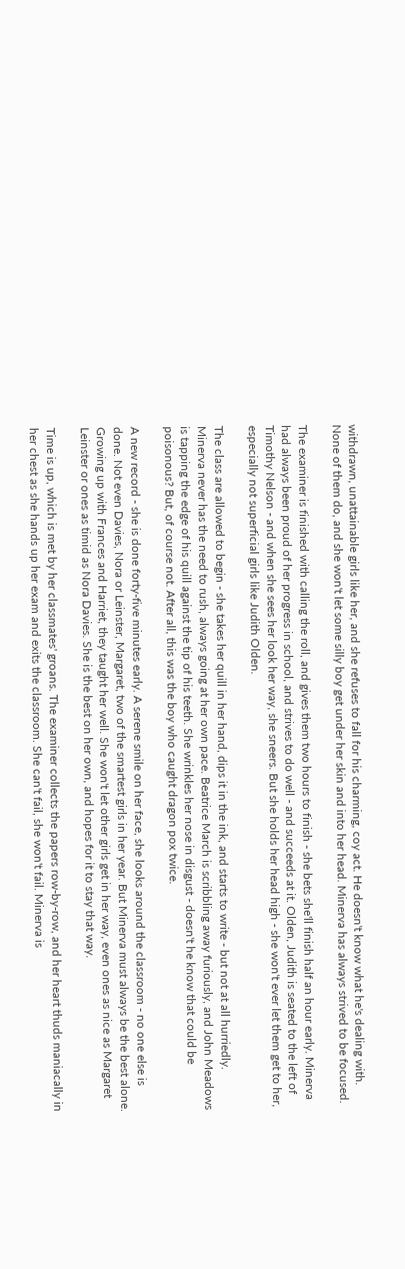withdrawn, unattainable girls like her, and she refuses to fall for his charming, coy act. He doesn't know what he's dealing with. None of them do, and she won't let some silly boy get under her skin and into her head. Minerva has always strived to be focused.

The examiner is finished with calling the roll, and gives them two hours to finish - she bets she'll finish half an hour early. Minerva had always been proud of her progress in school, and strives to do well - and succeeds at it. Olden, Judith is seated to the left of Timothy Nelson - and when she sees her look her way, she sneers. But she holds her head high - she won't ever let them get to her, especially not superficial girls like Judith Olden.

The class are allowed to begin - she takes her quill in her hand, dips it in the ink, and starts to write - but not at all hurriedly. Minerva never has the need to rush, always going at her own pace. Beatrice March is scribbling away furiously, and John Meadows is tapping the edge of his quill against the tip of his teeth. She wrinkles her nose in disgust - doesn't he know that could be poisonous? But, of course not. After all, this was the boy who caught dragon pox twice.

A new record - she is done forty-five minutes early. A serene smile on her face, she looks around the classroom - no one else is done. Not even Davies, Nora or Leinster, Margaret, two of the smartest girls in her year. But Minerva must always be the best alone. Growing up with Frances and Harriet, they taught her well. She won't let other girls get in her way, even ones as nice as Margaret Leinster or ones as timid as Nora Davies. She is the best on her own, and hopes for it to stay that way.

Time is up, which is met by her classmates' groans. The examiner collects the papers row-by-row, and her heart thuds maniacally in her chest as she hands up her exam and exits the classroom. She can't fail, she won't fail. Minerva is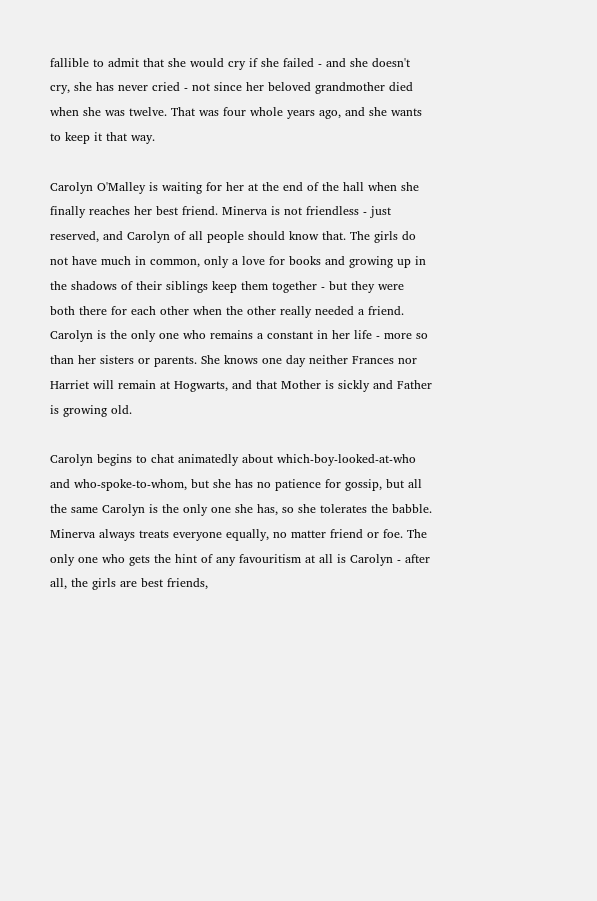fallible to admit that she would cry if she failed - and she doesn't cry, she has never cried - not since her beloved grandmother died when she was twelve. That was four whole years ago, and she wants to keep it that way.

Carolyn O'Malley is waiting for her at the end of the hall when she finally reaches her best friend. Minerva is not friendless - just reserved, and Carolyn of all people should know that. The girls do not have much in common, only a love for books and growing up in the shadows of their siblings keep them together - but they were both there for each other when the other really needed a friend. Carolyn is the only one who remains a constant in her life - more so than her sisters or parents. She knows one day neither Frances nor Harriet will remain at Hogwarts, and that Mother is sickly and Father is growing old.

Carolyn begins to chat animatedly about which-boy-looked-at-who and who-spoke-to-whom, but she has no patience for gossip, but all the same Carolyn is the only one she has, so she tolerates the babble. Minerva always treats everyone equally, no matter friend or foe. The only one who gets the hint of any favouritism at all is Carolyn - after all, the girls are best friends,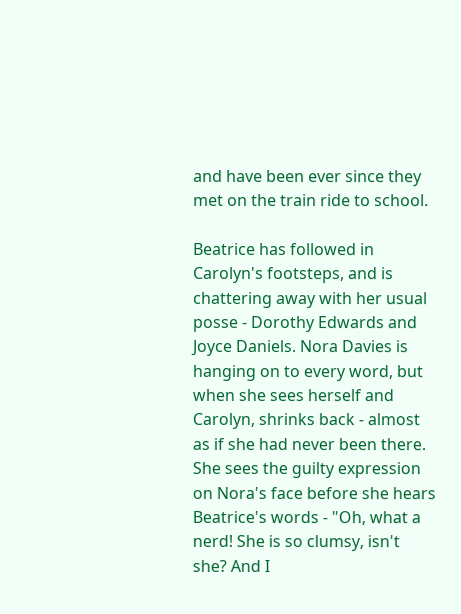and have been ever since they met on the train ride to school.

Beatrice has followed in Carolyn's footsteps, and is chattering away with her usual posse - Dorothy Edwards and Joyce Daniels. Nora Davies is hanging on to every word, but when she sees herself and Carolyn, shrinks back - almost as if she had never been there. She sees the guilty expression on Nora's face before she hears Beatrice's words - "Oh, what a nerd! She is so clumsy, isn't she? And I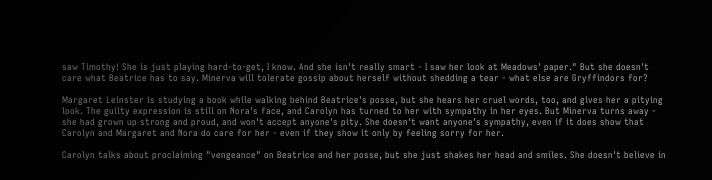saw Timothy! She is just playing hard-to-get, I know. And she isn't really smart - I saw her look at Meadows' paper." But she doesn't care what Beatrice has to say. Minerva will tolerate gossip about herself without shedding a tear - what else are Gryffindors for?

Margaret Leinster is studying a book while walking behind Beatrice's posse, but she hears her cruel words, too, and gives her a pitying look. The guilty expression is still on Nora's face, and Carolyn has turned to her with sympathy in her eyes. But Minerva turns away - she had grown up strong and proud, and won't accept anyone's pity. She doesn't want anyone's sympathy, even if it does show that Carolyn and Margaret and Nora do care for her - even if they show it only by feeling sorry for her.

Carolyn talks about proclaiming "vengeance" on Beatrice and her posse, but she just shakes her head and smiles. She doesn't believe in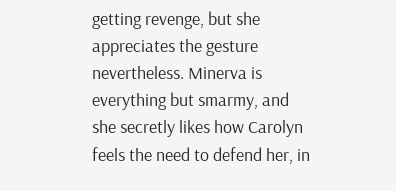getting revenge, but she appreciates the gesture nevertheless. Minerva is everything but smarmy, and she secretly likes how Carolyn feels the need to defend her, in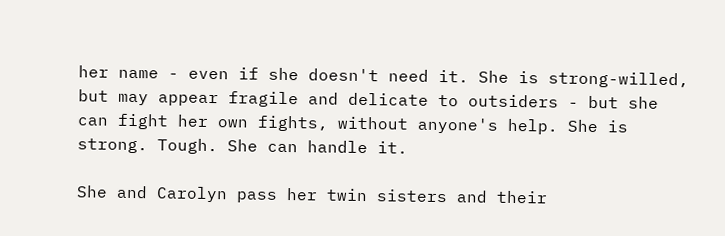her name - even if she doesn't need it. She is strong-willed, but may appear fragile and delicate to outsiders - but she can fight her own fights, without anyone's help. She is strong. Tough. She can handle it.

She and Carolyn pass her twin sisters and their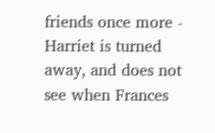friends once more - Harriet is turned away, and does not see when Frances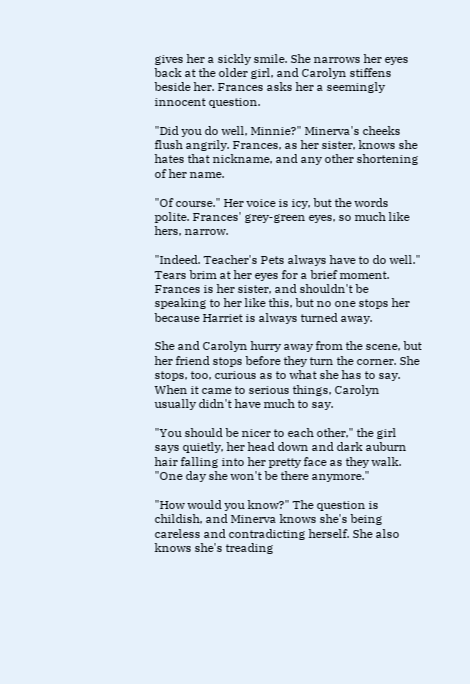gives her a sickly smile. She narrows her eyes back at the older girl, and Carolyn stiffens beside her. Frances asks her a seemingly innocent question.

"Did you do well, Minnie?" Minerva's cheeks flush angrily. Frances, as her sister, knows she hates that nickname, and any other shortening of her name.

"Of course." Her voice is icy, but the words polite. Frances' grey-green eyes, so much like hers, narrow.

"Indeed. Teacher's Pets always have to do well." Tears brim at her eyes for a brief moment. Frances is her sister, and shouldn't be speaking to her like this, but no one stops her because Harriet is always turned away.

She and Carolyn hurry away from the scene, but her friend stops before they turn the corner. She stops, too, curious as to what she has to say. When it came to serious things, Carolyn usually didn't have much to say.

"You should be nicer to each other," the girl says quietly, her head down and dark auburn hair falling into her pretty face as they walk. "One day she won't be there anymore."

"How would you know?" The question is childish, and Minerva knows she's being careless and contradicting herself. She also knows she's treading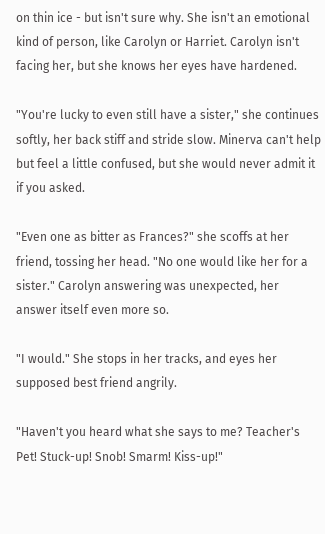on thin ice - but isn't sure why. She isn't an emotional kind of person, like Carolyn or Harriet. Carolyn isn't facing her, but she knows her eyes have hardened.

"You're lucky to even still have a sister," she continues softly, her back stiff and stride slow. Minerva can't help but feel a little confused, but she would never admit it if you asked.

"Even one as bitter as Frances?" she scoffs at her friend, tossing her head. "No one would like her for a sister." Carolyn answering was unexpected, her answer itself even more so.

"I would." She stops in her tracks, and eyes her supposed best friend angrily.

"Haven't you heard what she says to me? Teacher's Pet! Stuck-up! Snob! Smarm! Kiss-up!"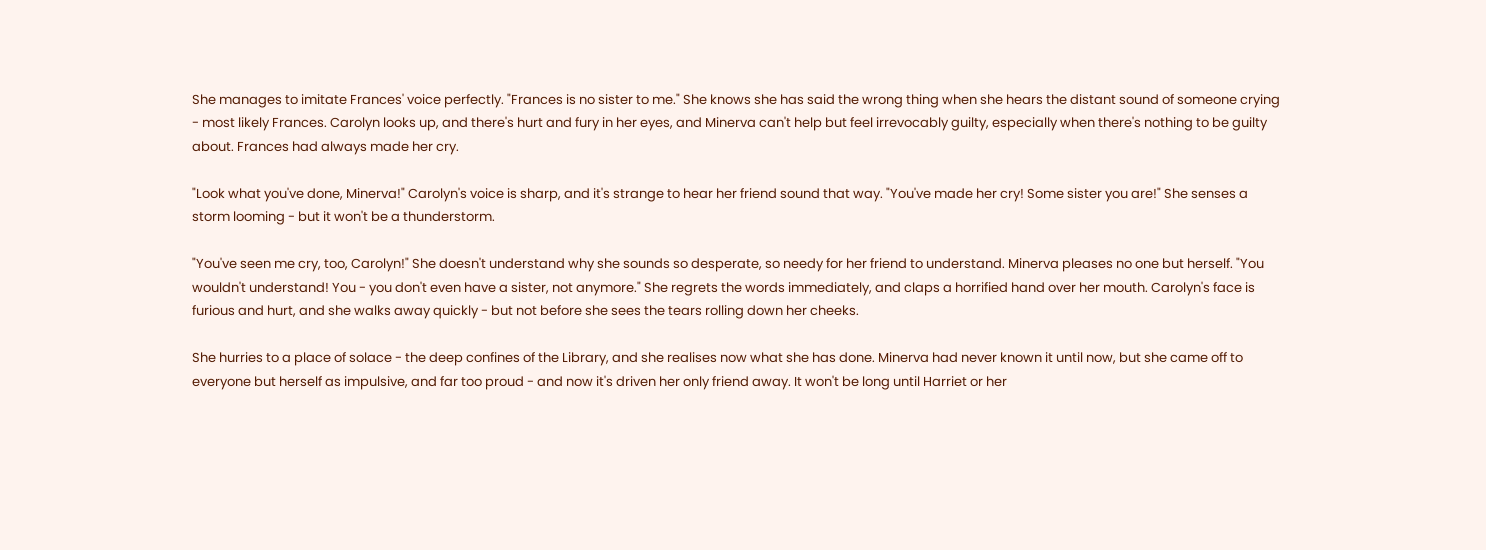She manages to imitate Frances' voice perfectly. "Frances is no sister to me." She knows she has said the wrong thing when she hears the distant sound of someone crying - most likely Frances. Carolyn looks up, and there's hurt and fury in her eyes, and Minerva can't help but feel irrevocably guilty, especially when there's nothing to be guilty about. Frances had always made her cry.

"Look what you've done, Minerva!" Carolyn's voice is sharp, and it's strange to hear her friend sound that way. "You've made her cry! Some sister you are!" She senses a storm looming - but it won't be a thunderstorm.

"You've seen me cry, too, Carolyn!" She doesn't understand why she sounds so desperate, so needy for her friend to understand. Minerva pleases no one but herself. "You wouldn't understand! You - you don't even have a sister, not anymore." She regrets the words immediately, and claps a horrified hand over her mouth. Carolyn's face is furious and hurt, and she walks away quickly - but not before she sees the tears rolling down her cheeks.

She hurries to a place of solace - the deep confines of the Library, and she realises now what she has done. Minerva had never known it until now, but she came off to everyone but herself as impulsive, and far too proud - and now it's driven her only friend away. It won't be long until Harriet or her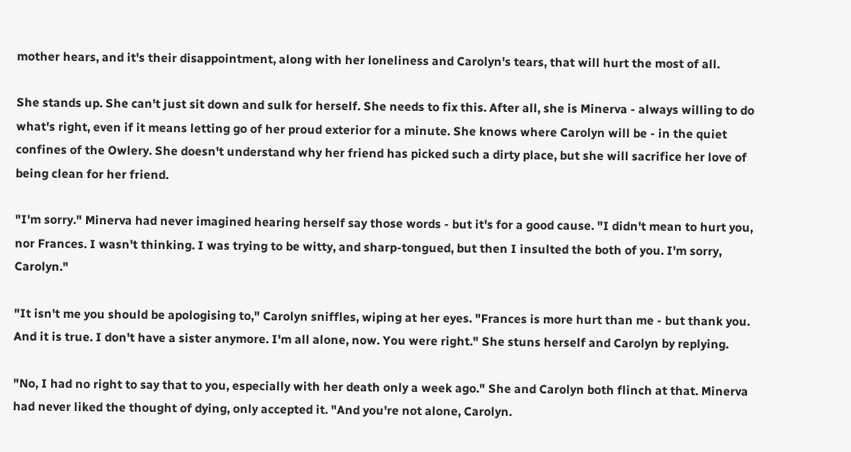mother hears, and it's their disappointment, along with her loneliness and Carolyn's tears, that will hurt the most of all.

She stands up. She can't just sit down and sulk for herself. She needs to fix this. After all, she is Minerva - always willing to do what's right, even if it means letting go of her proud exterior for a minute. She knows where Carolyn will be - in the quiet confines of the Owlery. She doesn't understand why her friend has picked such a dirty place, but she will sacrifice her love of being clean for her friend.

"I'm sorry." Minerva had never imagined hearing herself say those words - but it's for a good cause. "I didn't mean to hurt you, nor Frances. I wasn't thinking. I was trying to be witty, and sharp-tongued, but then I insulted the both of you. I'm sorry, Carolyn."

"It isn't me you should be apologising to," Carolyn sniffles, wiping at her eyes. "Frances is more hurt than me - but thank you. And it is true. I don't have a sister anymore. I'm all alone, now. You were right." She stuns herself and Carolyn by replying.

"No, I had no right to say that to you, especially with her death only a week ago." She and Carolyn both flinch at that. Minerva had never liked the thought of dying, only accepted it. "And you're not alone, Carolyn.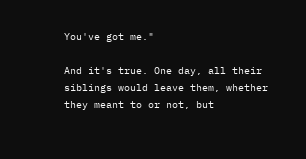You've got me."

And it's true. One day, all their siblings would leave them, whether they meant to or not, but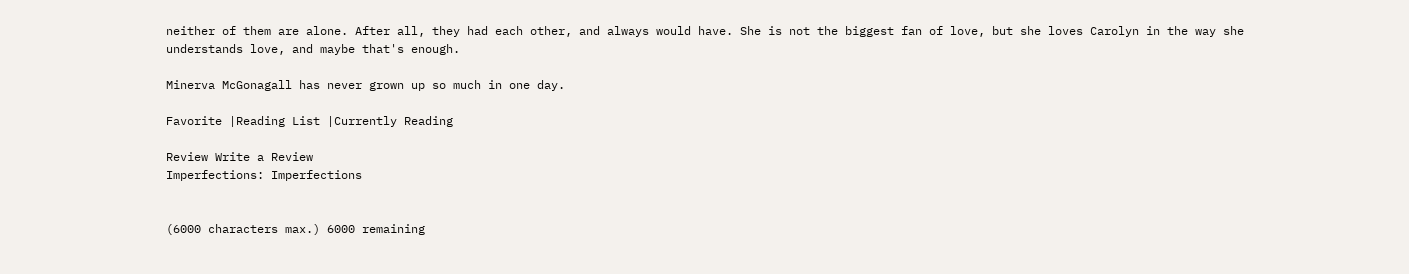neither of them are alone. After all, they had each other, and always would have. She is not the biggest fan of love, but she loves Carolyn in the way she understands love, and maybe that's enough.

Minerva McGonagall has never grown up so much in one day.

Favorite |Reading List |Currently Reading

Review Write a Review
Imperfections: Imperfections


(6000 characters max.) 6000 remaining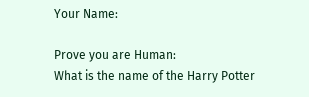Your Name:

Prove you are Human:
What is the name of the Harry Potter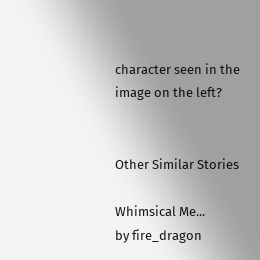character seen in the image on the left?


Other Similar Stories

Whimsical Me...
by fire_dragon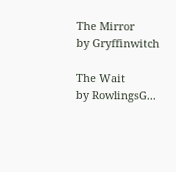The Mirror
by Gryffinwitch

The Wait
by RowlingsG...